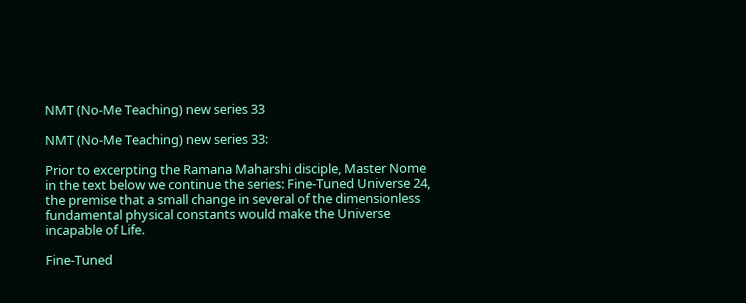NMT (No-Me Teaching) new series 33

NMT (No-Me Teaching) new series 33:

Prior to excerpting the Ramana Maharshi disciple, Master Nome in the text below we continue the series: Fine-Tuned Universe 24, the premise that a small change in several of the dimensionless fundamental physical constants would make the Universe incapable of Life.

Fine-Tuned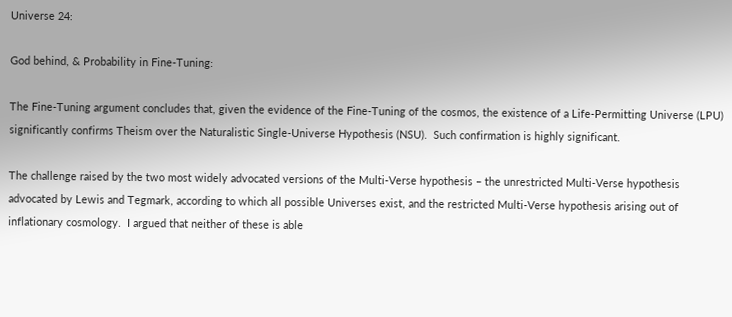Universe 24:

God behind, & Probability in Fine-Tuning:

The Fine-Tuning argument concludes that, given the evidence of the Fine-Tuning of the cosmos, the existence of a Life-Permitting Universe (LPU) significantly confirms Theism over the Naturalistic Single-Universe Hypothesis (NSU).  Such confirmation is highly significant.

The challenge raised by the two most widely advocated versions of the Multi-Verse hypothesis – the unrestricted Multi-Verse hypothesis advocated by Lewis and Tegmark, according to which all possible Universes exist, and the restricted Multi-Verse hypothesis arising out of inflationary cosmology.  I argued that neither of these is able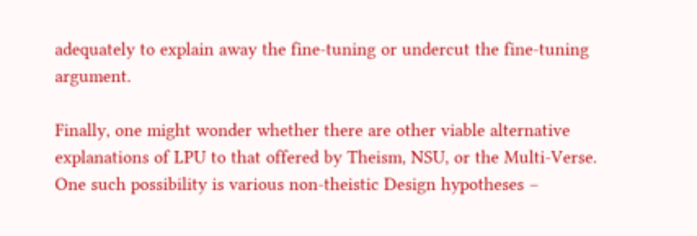adequately to explain away the fine-tuning or undercut the fine-tuning argument.

Finally, one might wonder whether there are other viable alternative explanations of LPU to that offered by Theism, NSU, or the Multi-Verse.  One such possibility is various non-theistic Design hypotheses –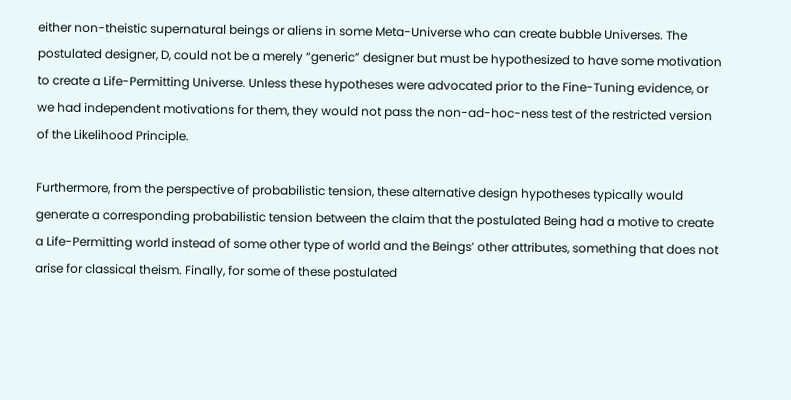either non-theistic supernatural beings or aliens in some Meta-Universe who can create bubble Universes. The postulated designer, D, could not be a merely “generic” designer but must be hypothesized to have some motivation to create a Life-Permitting Universe. Unless these hypotheses were advocated prior to the Fine-Tuning evidence, or we had independent motivations for them, they would not pass the non-ad-hoc-ness test of the restricted version of the Likelihood Principle.

Furthermore, from the perspective of probabilistic tension, these alternative design hypotheses typically would generate a corresponding probabilistic tension between the claim that the postulated Being had a motive to create a Life-Permitting world instead of some other type of world and the Beings’ other attributes, something that does not arise for classical theism. Finally, for some of these postulated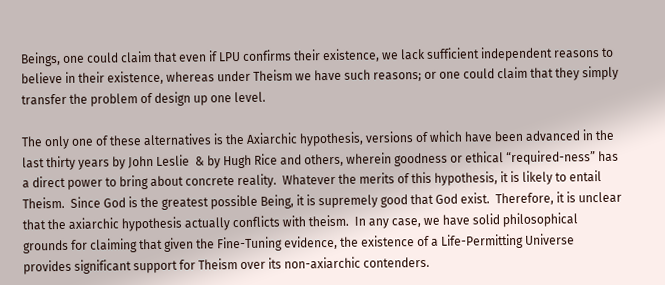Beings, one could claim that even if LPU confirms their existence, we lack sufficient independent reasons to believe in their existence, whereas under Theism we have such reasons; or one could claim that they simply transfer the problem of design up one level.

The only one of these alternatives is the Axiarchic hypothesis, versions of which have been advanced in the last thirty years by John Leslie  & by Hugh Rice and others, wherein goodness or ethical “required-ness” has a direct power to bring about concrete reality.  Whatever the merits of this hypothesis, it is likely to entail Theism.  Since God is the greatest possible Being, it is supremely good that God exist.  Therefore, it is unclear that the axiarchic hypothesis actually conflicts with theism.  In any case, we have solid philosophical grounds for claiming that given the Fine-Tuning evidence, the existence of a Life-Permitting Universe provides significant support for Theism over its non-axiarchic contenders.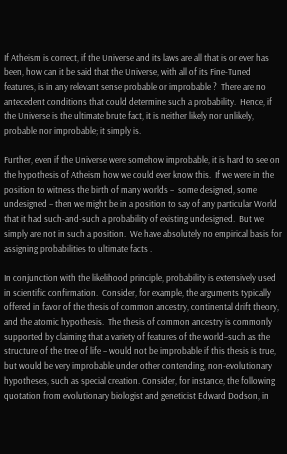If Atheism is correct, if the Universe and its laws are all that is or ever has been, how can it be said that the Universe, with all of its Fine-Tuned features, is in any relevant sense probable or improbable ?  There are no antecedent conditions that could determine such a probability.  Hence, if the Universe is the ultimate brute fact, it is neither likely nor unlikely, probable nor improbable; it simply is.

Further, even if the Universe were somehow improbable, it is hard to see on the hypothesis of Atheism how we could ever know this.  If we were in the position to witness the birth of many worlds –  some designed, some undesigned – then we might be in a position to say of any particular World that it had such-and-such a probability of existing undesigned.  But we simply are not in such a position.  We have absolutely no empirical basis for assigning probabilities to ultimate facts .

In conjunction with the likelihood principle, probability is extensively used in scientific confirmation.  Consider, for example, the arguments typically offered in favor of the thesis of common ancestry, continental drift theory, and the atomic hypothesis.  The thesis of common ancestry is commonly supported by claiming that a variety of features of the world–such as the structure of the tree of life – would not be improbable if this thesis is true, but would be very improbable under other contending, non-evolutionary hypotheses, such as special creation. Consider, for instance, the following quotation from evolutionary biologist and geneticist Edward Dodson, in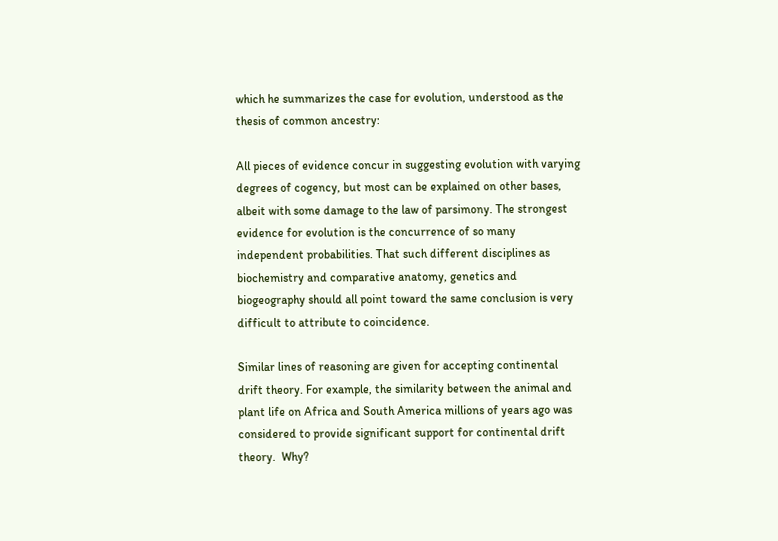which he summarizes the case for evolution, understood as the thesis of common ancestry:

All pieces of evidence concur in suggesting evolution with varying degrees of cogency, but most can be explained on other bases, albeit with some damage to the law of parsimony. The strongest evidence for evolution is the concurrence of so many independent probabilities. That such different disciplines as biochemistry and comparative anatomy, genetics and biogeography should all point toward the same conclusion is very difficult to attribute to coincidence.

Similar lines of reasoning are given for accepting continental drift theory. For example, the similarity between the animal and plant life on Africa and South America millions of years ago was considered to provide significant support for continental drift theory.  Why?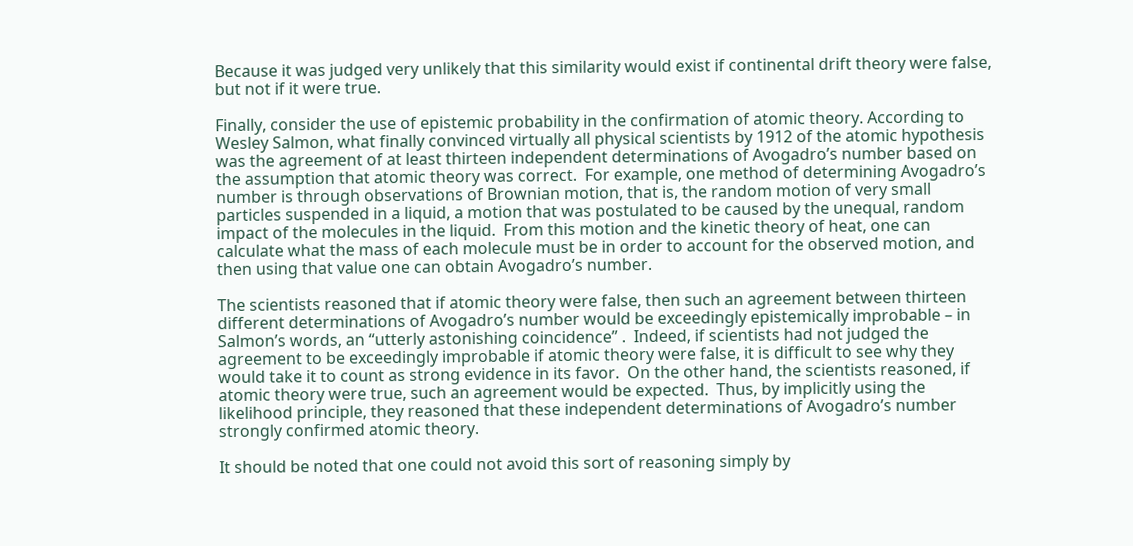Because it was judged very unlikely that this similarity would exist if continental drift theory were false, but not if it were true.

Finally, consider the use of epistemic probability in the confirmation of atomic theory. According to Wesley Salmon, what finally convinced virtually all physical scientists by 1912 of the atomic hypothesis was the agreement of at least thirteen independent determinations of Avogadro’s number based on the assumption that atomic theory was correct.  For example, one method of determining Avogadro’s number is through observations of Brownian motion, that is, the random motion of very small particles suspended in a liquid, a motion that was postulated to be caused by the unequal, random impact of the molecules in the liquid.  From this motion and the kinetic theory of heat, one can calculate what the mass of each molecule must be in order to account for the observed motion, and then using that value one can obtain Avogadro’s number.

The scientists reasoned that if atomic theory were false, then such an agreement between thirteen different determinations of Avogadro’s number would be exceedingly epistemically improbable – in Salmon’s words, an “utterly astonishing coincidence” .  Indeed, if scientists had not judged the agreement to be exceedingly improbable if atomic theory were false, it is difficult to see why they would take it to count as strong evidence in its favor.  On the other hand, the scientists reasoned, if atomic theory were true, such an agreement would be expected.  Thus, by implicitly using the likelihood principle, they reasoned that these independent determinations of Avogadro’s number strongly confirmed atomic theory.

It should be noted that one could not avoid this sort of reasoning simply by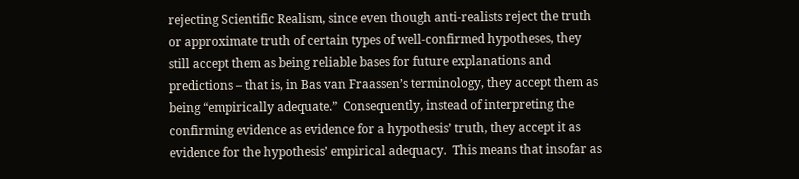rejecting Scientific Realism, since even though anti-realists reject the truth or approximate truth of certain types of well-confirmed hypotheses, they still accept them as being reliable bases for future explanations and predictions – that is, in Bas van Fraassen’s terminology, they accept them as being “empirically adequate.”  Consequently, instead of interpreting the confirming evidence as evidence for a hypothesis’ truth, they accept it as evidence for the hypothesis’ empirical adequacy.  This means that insofar as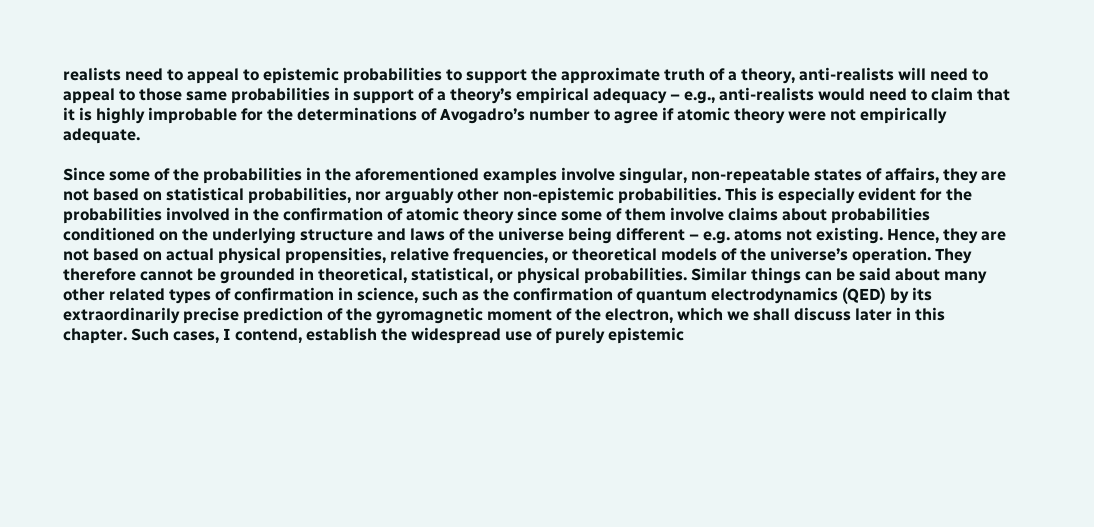realists need to appeal to epistemic probabilities to support the approximate truth of a theory, anti-realists will need to appeal to those same probabilities in support of a theory’s empirical adequacy – e.g., anti-realists would need to claim that it is highly improbable for the determinations of Avogadro’s number to agree if atomic theory were not empirically adequate.

Since some of the probabilities in the aforementioned examples involve singular, non-repeatable states of affairs, they are not based on statistical probabilities, nor arguably other non-epistemic probabilities. This is especially evident for the probabilities involved in the confirmation of atomic theory since some of them involve claims about probabilities conditioned on the underlying structure and laws of the universe being different – e.g. atoms not existing. Hence, they are not based on actual physical propensities, relative frequencies, or theoretical models of the universe’s operation. They therefore cannot be grounded in theoretical, statistical, or physical probabilities. Similar things can be said about many other related types of confirmation in science, such as the confirmation of quantum electrodynamics (QED) by its extraordinarily precise prediction of the gyromagnetic moment of the electron, which we shall discuss later in this chapter. Such cases, I contend, establish the widespread use of purely epistemic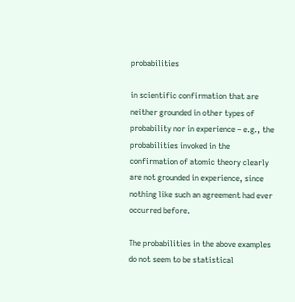probabilities

in scientific confirmation that are neither grounded in other types of probability nor in experience – e.g., the probabilities invoked in the confirmation of atomic theory clearly are not grounded in experience, since nothing like such an agreement had ever occurred before.

The probabilities in the above examples do not seem to be statistical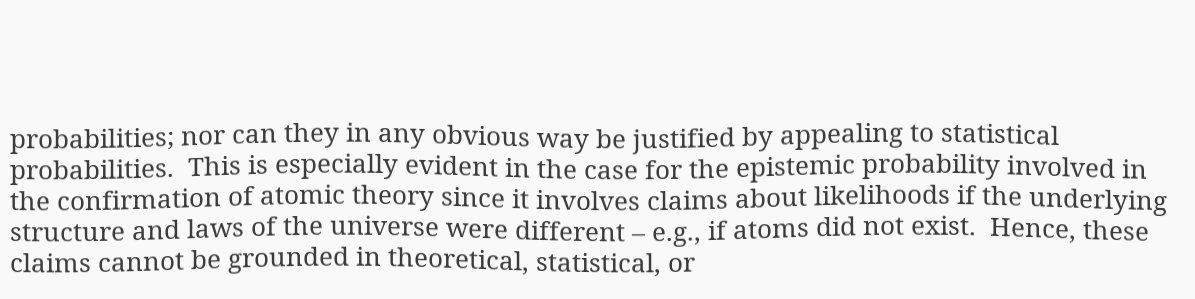probabilities; nor can they in any obvious way be justified by appealing to statistical probabilities.  This is especially evident in the case for the epistemic probability involved in the confirmation of atomic theory since it involves claims about likelihoods if the underlying structure and laws of the universe were different – e.g., if atoms did not exist.  Hence, these claims cannot be grounded in theoretical, statistical, or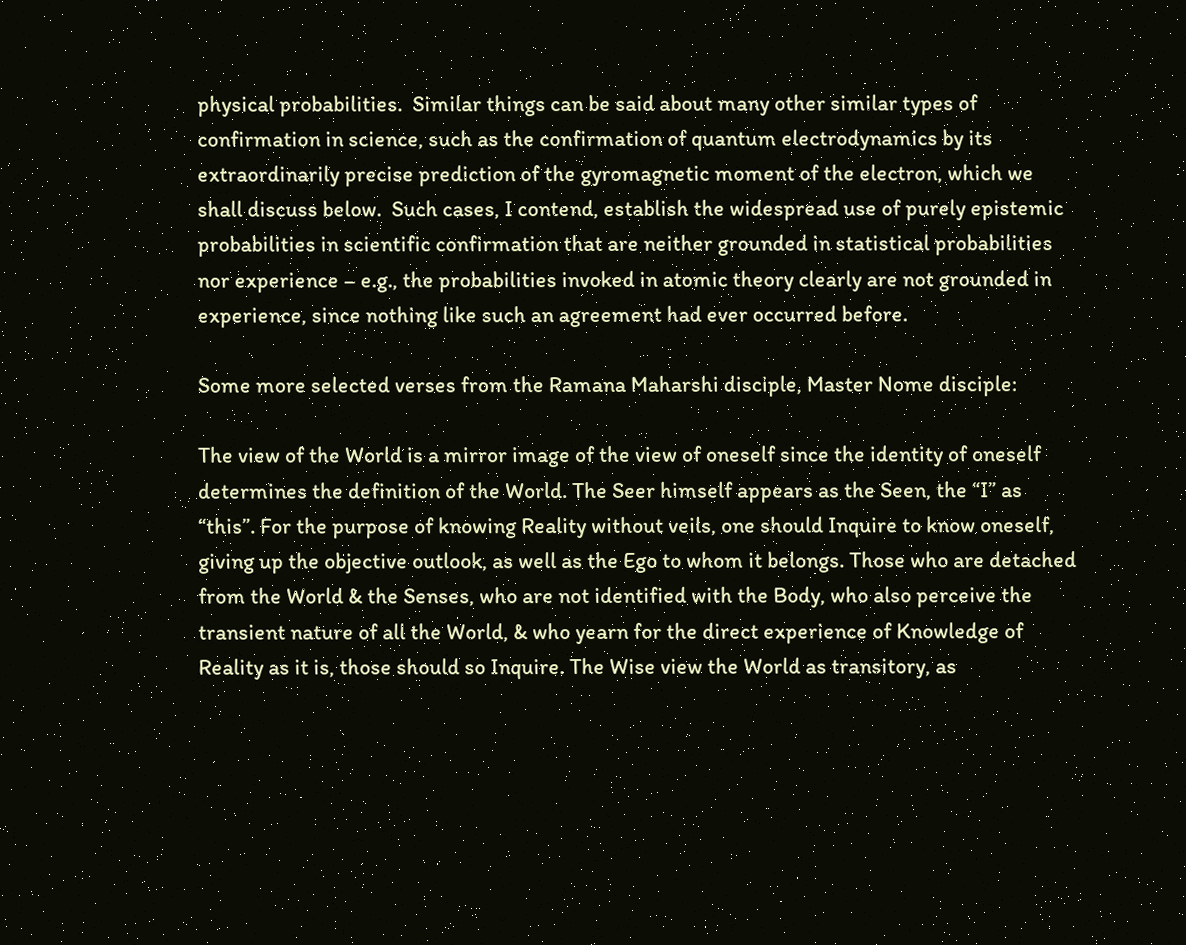physical probabilities.  Similar things can be said about many other similar types of confirmation in science, such as the confirmation of quantum electrodynamics by its extraordinarily precise prediction of the gyromagnetic moment of the electron, which we shall discuss below.  Such cases, I contend, establish the widespread use of purely epistemic probabilities in scientific confirmation that are neither grounded in statistical probabilities nor experience – e.g., the probabilities invoked in atomic theory clearly are not grounded in experience, since nothing like such an agreement had ever occurred before.

Some more selected verses from the Ramana Maharshi disciple, Master Nome disciple:

The view of the World is a mirror image of the view of oneself since the identity of oneself determines the definition of the World. The Seer himself appears as the Seen, the “I” as “this”. For the purpose of knowing Reality without veils, one should Inquire to know oneself, giving up the objective outlook, as well as the Ego to whom it belongs. Those who are detached from the World & the Senses, who are not identified with the Body, who also perceive the transient nature of all the World, & who yearn for the direct experience of Knowledge of Reality as it is, those should so Inquire. The Wise view the World as transitory, as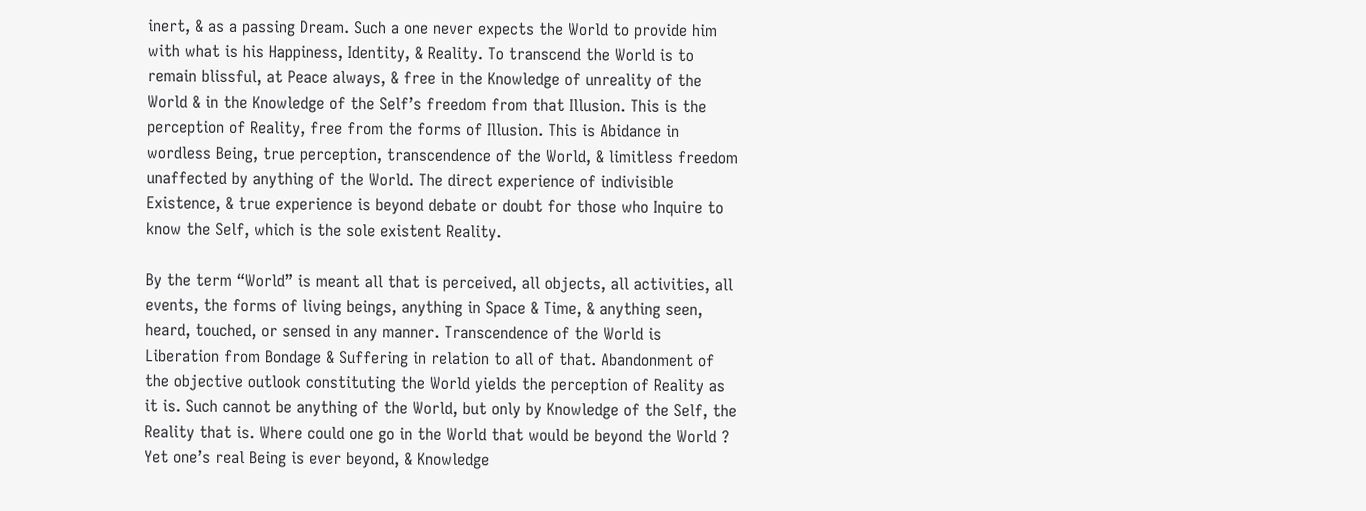inert, & as a passing Dream. Such a one never expects the World to provide him with what is his Happiness, Identity, & Reality. To transcend the World is to remain blissful, at Peace always, & free in the Knowledge of unreality of the World & in the Knowledge of the Self’s freedom from that Illusion. This is the perception of Reality, free from the forms of Illusion. This is Abidance in wordless Being, true perception, transcendence of the World, & limitless freedom unaffected by anything of the World. The direct experience of indivisible Existence, & true experience is beyond debate or doubt for those who Inquire to know the Self, which is the sole existent Reality.

By the term “World” is meant all that is perceived, all objects, all activities, all events, the forms of living beings, anything in Space & Time, & anything seen, heard, touched, or sensed in any manner. Transcendence of the World is Liberation from Bondage & Suffering in relation to all of that. Abandonment of the objective outlook constituting the World yields the perception of Reality as it is. Such cannot be anything of the World, but only by Knowledge of the Self, the Reality that is. Where could one go in the World that would be beyond the World ? Yet one’s real Being is ever beyond, & Knowledge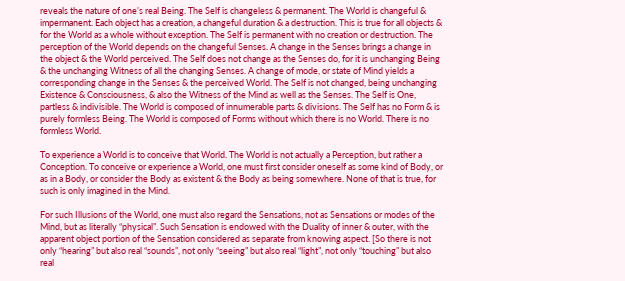reveals the nature of one’s real Being. The Self is changeless & permanent. The World is changeful & impermanent. Each object has a creation, a changeful duration & a destruction. This is true for all objects & for the World as a whole without exception. The Self is permanent with no creation or destruction. The perception of the World depends on the changeful Senses. A change in the Senses brings a change in the object & the World perceived. The Self does not change as the Senses do, for it is unchanging Being & the unchanging Witness of all the changing Senses. A change of mode, or state of Mind yields a corresponding change in the Senses & the perceived World. The Self is not changed, being unchanging Existence & Consciousness, & also the Witness of the Mind as well as the Senses. The Self is One, partless & indivisible. The World is composed of innumerable parts & divisions. The Self has no Form & is purely formless Being. The World is composed of Forms without which there is no World. There is no formless World.

To experience a World is to conceive that World. The World is not actually a Perception, but rather a Conception. To conceive or experience a World, one must first consider oneself as some kind of Body, or as in a Body, or consider the Body as existent & the Body as being somewhere. None of that is true, for such is only imagined in the Mind.

For such Illusions of the World, one must also regard the Sensations, not as Sensations or modes of the Mind, but as literally “physical”. Such Sensation is endowed with the Duality of inner & outer, with the apparent object portion of the Sensation considered as separate from knowing aspect. [So there is not only “hearing” but also real “sounds”, not only “seeing” but also real “light”, not only “touching” but also real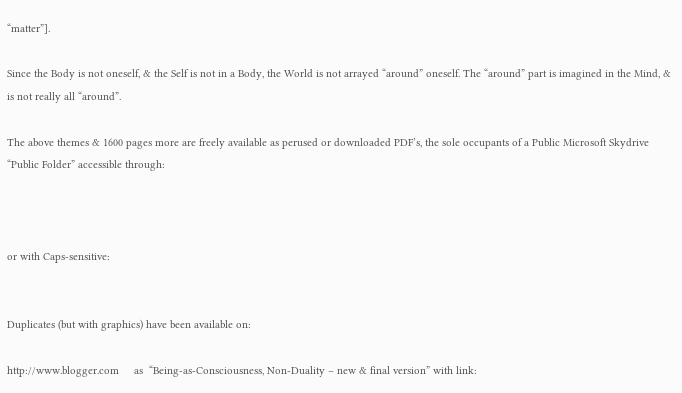“matter”].

Since the Body is not oneself, & the Self is not in a Body, the World is not arrayed “around” oneself. The “around” part is imagined in the Mind, & is not really all “around”.

The above themes & 1600 pages more are freely available as perused or downloaded PDF’s, the sole occupants of a Public Microsoft Skydrive “Public Folder” accessible through:



or with Caps-sensitive:


Duplicates (but with graphics) have been available on:

http://www.blogger.com     as  “Being-as-Consciousness, Non-Duality – new & final version” with link: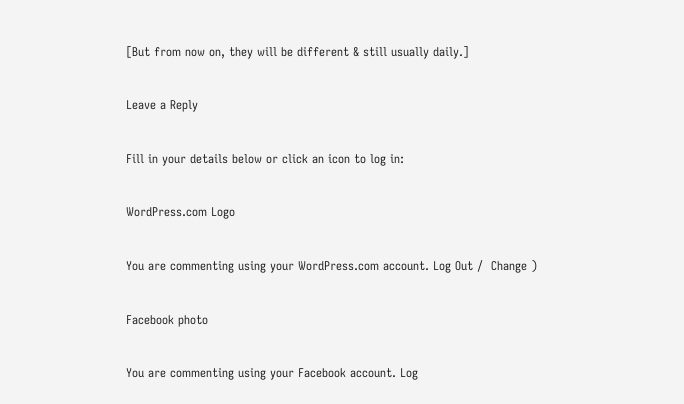[But from now on, they will be different & still usually daily.]

Leave a Reply

Fill in your details below or click an icon to log in:

WordPress.com Logo

You are commenting using your WordPress.com account. Log Out /  Change )

Facebook photo

You are commenting using your Facebook account. Log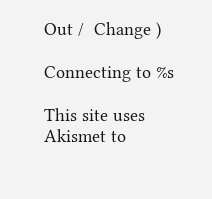Out /  Change )

Connecting to %s

This site uses Akismet to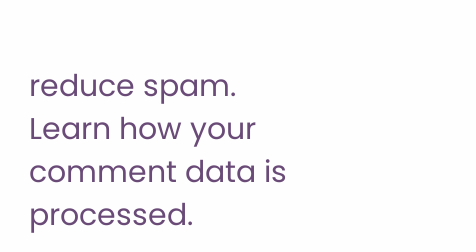reduce spam. Learn how your comment data is processed.